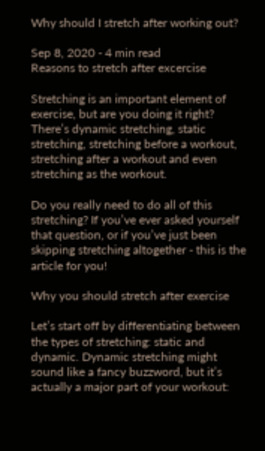Why should I stretch after working out?

Sep 8, 2020 - 4 min read
Reasons to stretch after excercise

Stretching is an important element of exercise, but are you doing it right? There’s dynamic stretching, static stretching, stretching before a workout, stretching after a workout and even stretching as the workout.

Do you really need to do all of this stretching? If you’ve ever asked yourself that question, or if you’ve just been skipping stretching altogether - this is the article for you!

Why you should stretch after exercise

Let’s start off by differentiating between the types of stretching: static and dynamic. Dynamic stretching might sound like a fancy buzzword, but it’s actually a major part of your workout: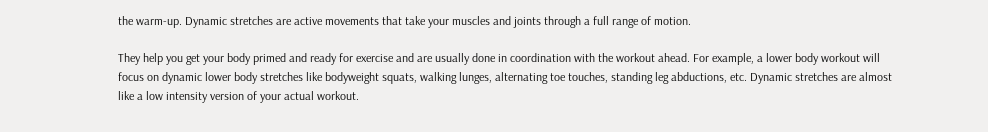the warm-up. Dynamic stretches are active movements that take your muscles and joints through a full range of motion.

They help you get your body primed and ready for exercise and are usually done in coordination with the workout ahead. For example, a lower body workout will focus on dynamic lower body stretches like bodyweight squats, walking lunges, alternating toe touches, standing leg abductions, etc. Dynamic stretches are almost like a low intensity version of your actual workout.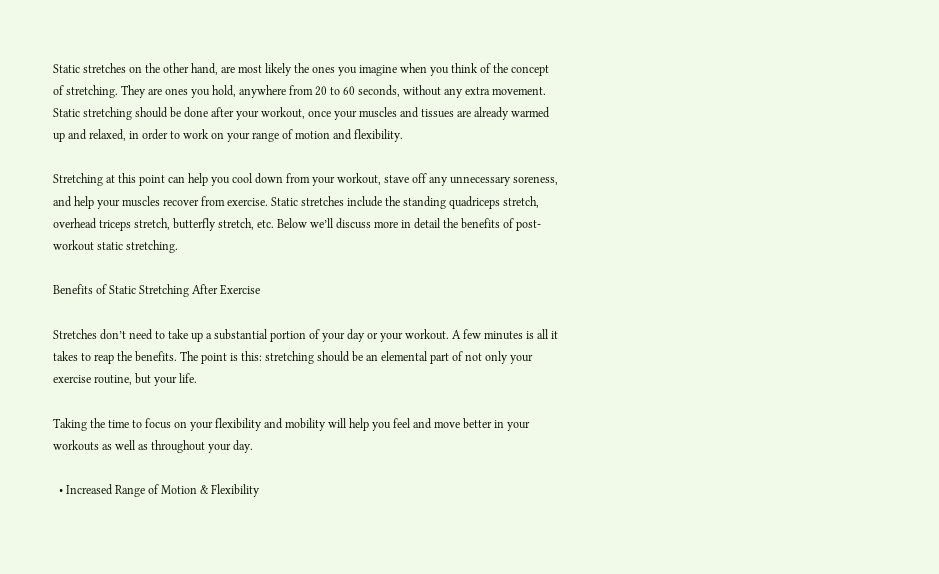Static stretches on the other hand, are most likely the ones you imagine when you think of the concept of stretching. They are ones you hold, anywhere from 20 to 60 seconds, without any extra movement. Static stretching should be done after your workout, once your muscles and tissues are already warmed up and relaxed, in order to work on your range of motion and flexibility.

Stretching at this point can help you cool down from your workout, stave off any unnecessary soreness, and help your muscles recover from exercise. Static stretches include the standing quadriceps stretch, overhead triceps stretch, butterfly stretch, etc. Below we’ll discuss more in detail the benefits of post-workout static stretching.

Benefits of Static Stretching After Exercise

Stretches don’t need to take up a substantial portion of your day or your workout. A few minutes is all it takes to reap the benefits. The point is this: stretching should be an elemental part of not only your exercise routine, but your life.

Taking the time to focus on your flexibility and mobility will help you feel and move better in your workouts as well as throughout your day.

  • Increased Range of Motion & Flexibility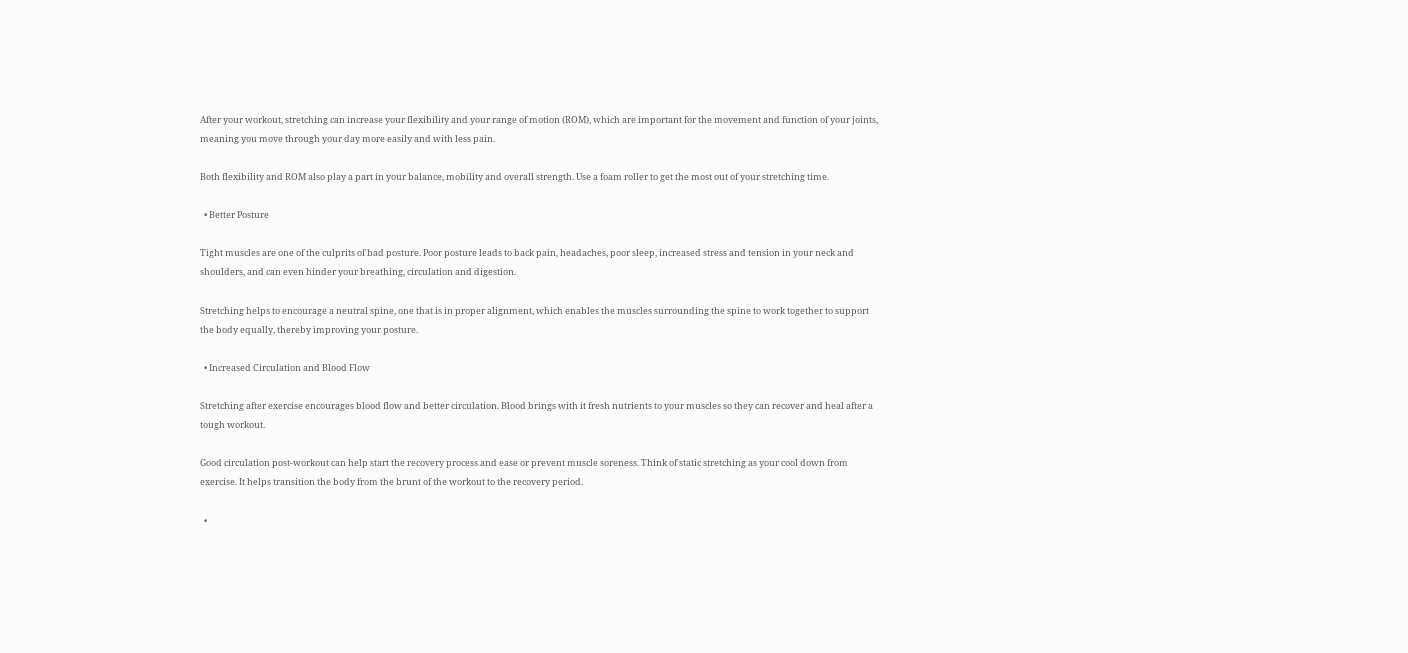After your workout, stretching can increase your flexibility and your range of motion (ROM), which are important for the movement and function of your joints, meaning you move through your day more easily and with less pain.

Both flexibility and ROM also play a part in your balance, mobility and overall strength. Use a foam roller to get the most out of your stretching time.

  • Better Posture

Tight muscles are one of the culprits of bad posture. Poor posture leads to back pain, headaches, poor sleep, increased stress and tension in your neck and shoulders, and can even hinder your breathing, circulation and digestion.

Stretching helps to encourage a neutral spine, one that is in proper alignment, which enables the muscles surrounding the spine to work together to support the body equally, thereby improving your posture.

  • Increased Circulation and Blood Flow

Stretching after exercise encourages blood flow and better circulation. Blood brings with it fresh nutrients to your muscles so they can recover and heal after a tough workout.

Good circulation post-workout can help start the recovery process and ease or prevent muscle soreness. Think of static stretching as your cool down from exercise. It helps transition the body from the brunt of the workout to the recovery period.

  •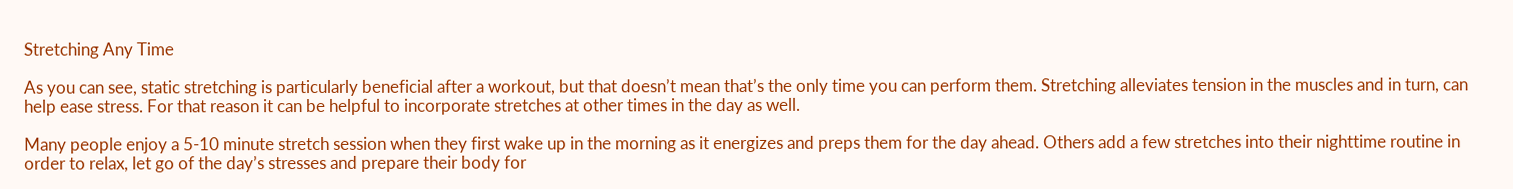Stretching Any Time

As you can see, static stretching is particularly beneficial after a workout, but that doesn’t mean that’s the only time you can perform them. Stretching alleviates tension in the muscles and in turn, can help ease stress. For that reason it can be helpful to incorporate stretches at other times in the day as well.

Many people enjoy a 5-10 minute stretch session when they first wake up in the morning as it energizes and preps them for the day ahead. Others add a few stretches into their nighttime routine in order to relax, let go of the day’s stresses and prepare their body for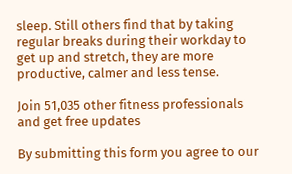sleep. Still others find that by taking regular breaks during their workday to get up and stretch, they are more productive, calmer and less tense.

Join 51,035 other fitness professionals and get free updates

By submitting this form you agree to our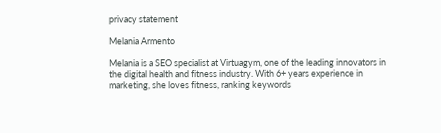privacy statement

Melania Armento

Melania is a SEO specialist at Virtuagym, one of the leading innovators in the digital health and fitness industry. With 6+ years experience in marketing, she loves fitness, ranking keywords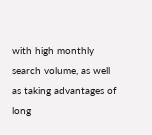with high monthly search volume, as well as taking advantages of long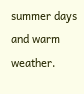summer days and warm weather.